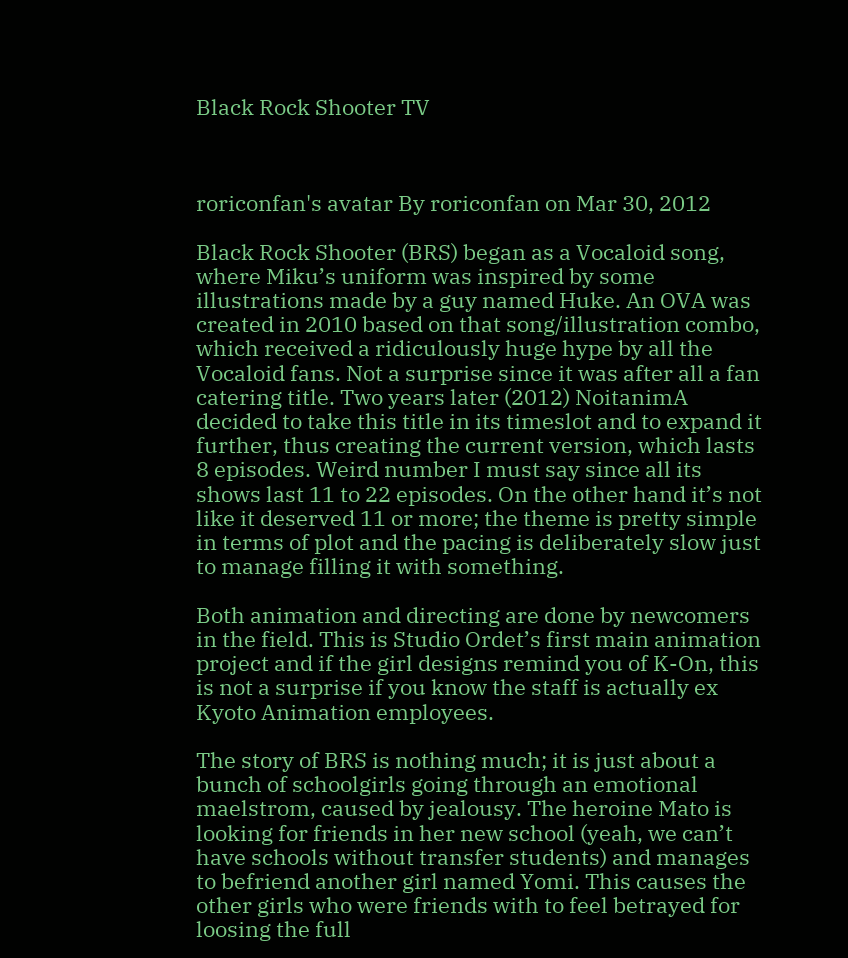Black Rock Shooter TV



roriconfan's avatar By roriconfan on Mar 30, 2012

Black Rock Shooter (BRS) began as a Vocaloid song, where Miku’s uniform was inspired by some illustrations made by a guy named Huke. An OVA was created in 2010 based on that song/illustration combo, which received a ridiculously huge hype by all the Vocaloid fans. Not a surprise since it was after all a fan catering title. Two years later (2012) NoitanimA decided to take this title in its timeslot and to expand it further, thus creating the current version, which lasts 8 episodes. Weird number I must say since all its shows last 11 to 22 episodes. On the other hand it’s not like it deserved 11 or more; the theme is pretty simple in terms of plot and the pacing is deliberately slow just to manage filling it with something.

Both animation and directing are done by newcomers in the field. This is Studio Ordet’s first main animation project and if the girl designs remind you of K-On, this is not a surprise if you know the staff is actually ex Kyoto Animation employees.

The story of BRS is nothing much; it is just about a bunch of schoolgirls going through an emotional maelstrom, caused by jealousy. The heroine Mato is looking for friends in her new school (yeah, we can’t have schools without transfer students) and manages to befriend another girl named Yomi. This causes the other girls who were friends with to feel betrayed for loosing the full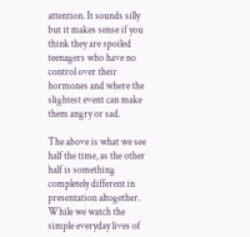attention. It sounds silly but it makes sense if you think they are spoiled teenagers who have no control over their hormones and where the slightest event can make them angry or sad.

The above is what we see half the time, as the other half is something completely different in presentation altogether. While we watch the simple everyday lives of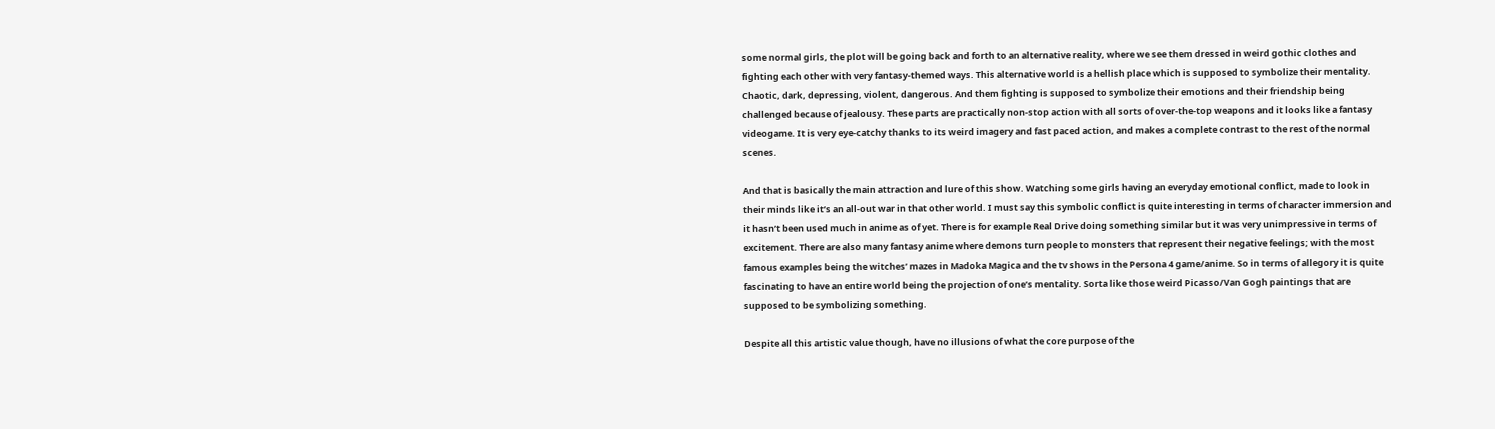some normal girls, the plot will be going back and forth to an alternative reality, where we see them dressed in weird gothic clothes and fighting each other with very fantasy-themed ways. This alternative world is a hellish place which is supposed to symbolize their mentality. Chaotic, dark, depressing, violent, dangerous. And them fighting is supposed to symbolize their emotions and their friendship being challenged because of jealousy. These parts are practically non-stop action with all sorts of over-the-top weapons and it looks like a fantasy videogame. It is very eye-catchy thanks to its weird imagery and fast paced action, and makes a complete contrast to the rest of the normal scenes.

And that is basically the main attraction and lure of this show. Watching some girls having an everyday emotional conflict, made to look in their minds like it’s an all-out war in that other world. I must say this symbolic conflict is quite interesting in terms of character immersion and it hasn’t been used much in anime as of yet. There is for example Real Drive doing something similar but it was very unimpressive in terms of excitement. There are also many fantasy anime where demons turn people to monsters that represent their negative feelings; with the most famous examples being the witches’ mazes in Madoka Magica and the tv shows in the Persona 4 game/anime. So in terms of allegory it is quite fascinating to have an entire world being the projection of one’s mentality. Sorta like those weird Picasso/Van Gogh paintings that are supposed to be symbolizing something.

Despite all this artistic value though, have no illusions of what the core purpose of the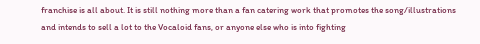franchise is all about. It is still nothing more than a fan catering work that promotes the song/illustrations and intends to sell a lot to the Vocaloid fans, or anyone else who is into fighting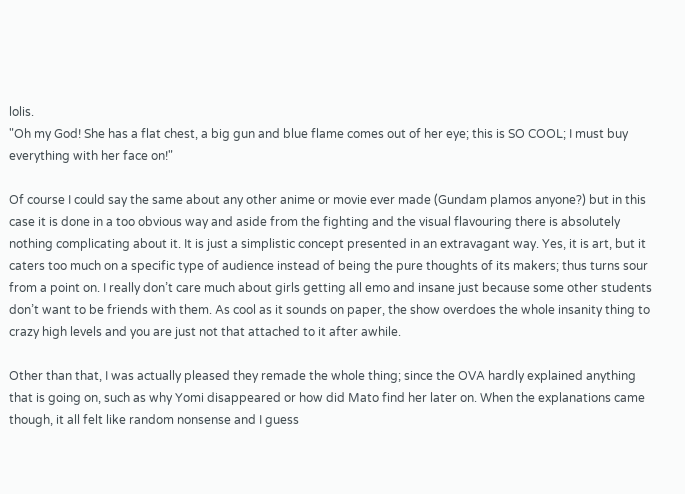lolis.
"Oh my God! She has a flat chest, a big gun and blue flame comes out of her eye; this is SO COOL; I must buy everything with her face on!"

Of course I could say the same about any other anime or movie ever made (Gundam plamos anyone?) but in this case it is done in a too obvious way and aside from the fighting and the visual flavouring there is absolutely nothing complicating about it. It is just a simplistic concept presented in an extravagant way. Yes, it is art, but it caters too much on a specific type of audience instead of being the pure thoughts of its makers; thus turns sour from a point on. I really don’t care much about girls getting all emo and insane just because some other students don’t want to be friends with them. As cool as it sounds on paper, the show overdoes the whole insanity thing to crazy high levels and you are just not that attached to it after awhile.

Other than that, I was actually pleased they remade the whole thing; since the OVA hardly explained anything that is going on, such as why Yomi disappeared or how did Mato find her later on. When the explanations came though, it all felt like random nonsense and I guess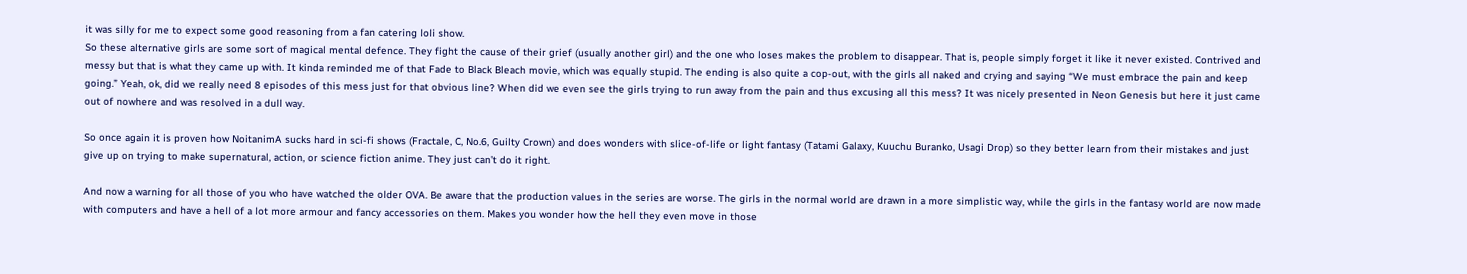it was silly for me to expect some good reasoning from a fan catering loli show.
So these alternative girls are some sort of magical mental defence. They fight the cause of their grief (usually another girl) and the one who loses makes the problem to disappear. That is, people simply forget it like it never existed. Contrived and messy but that is what they came up with. It kinda reminded me of that Fade to Black Bleach movie, which was equally stupid. The ending is also quite a cop-out, with the girls all naked and crying and saying “We must embrace the pain and keep going.” Yeah, ok, did we really need 8 episodes of this mess just for that obvious line? When did we even see the girls trying to run away from the pain and thus excusing all this mess? It was nicely presented in Neon Genesis but here it just came out of nowhere and was resolved in a dull way.

So once again it is proven how NoitanimA sucks hard in sci-fi shows (Fractale, C, No.6, Guilty Crown) and does wonders with slice-of-life or light fantasy (Tatami Galaxy, Kuuchu Buranko, Usagi Drop) so they better learn from their mistakes and just give up on trying to make supernatural, action, or science fiction anime. They just can’t do it right.

And now a warning for all those of you who have watched the older OVA. Be aware that the production values in the series are worse. The girls in the normal world are drawn in a more simplistic way, while the girls in the fantasy world are now made with computers and have a hell of a lot more armour and fancy accessories on them. Makes you wonder how the hell they even move in those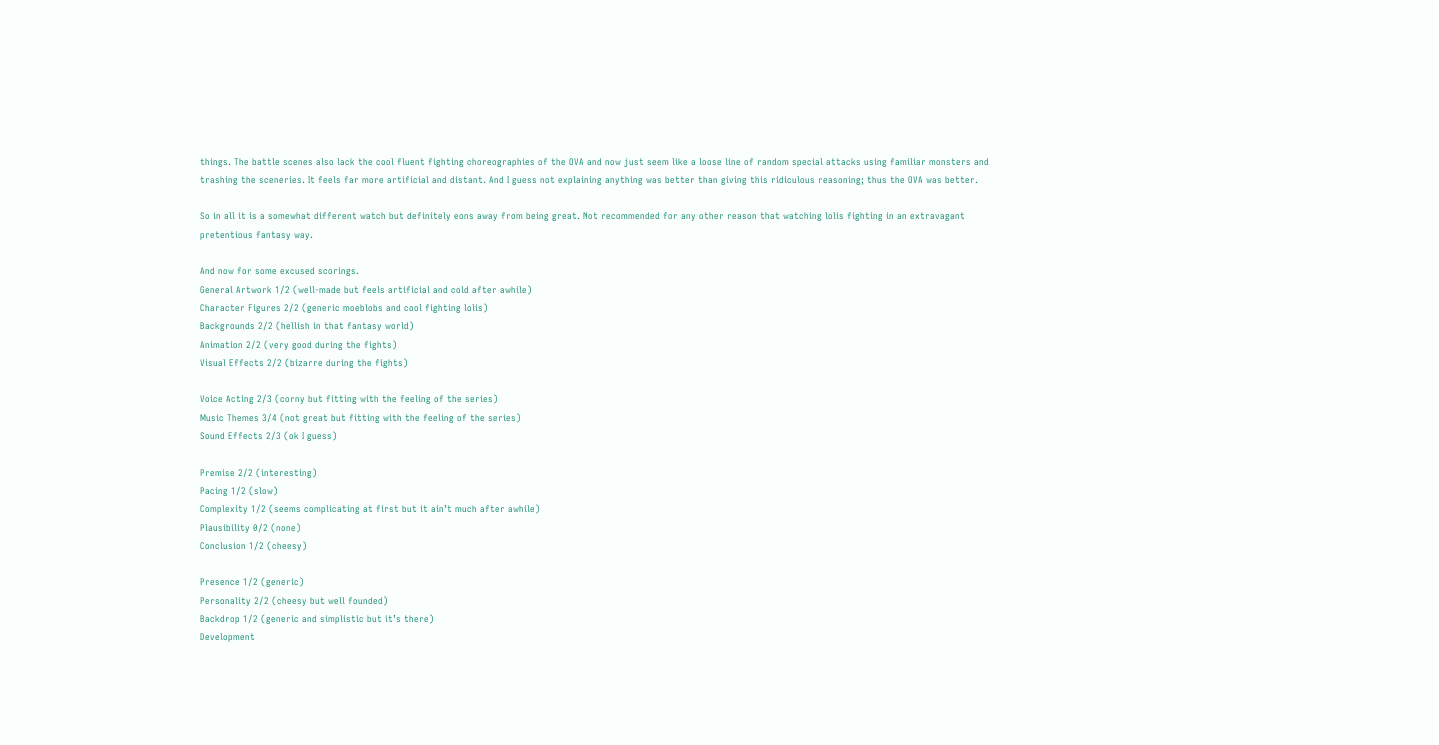things. The battle scenes also lack the cool fluent fighting choreographies of the OVA and now just seem like a loose line of random special attacks using familiar monsters and trashing the sceneries. It feels far more artificial and distant. And I guess not explaining anything was better than giving this ridiculous reasoning; thus the OVA was better.

So in all it is a somewhat different watch but definitely eons away from being great. Not recommended for any other reason that watching lolis fighting in an extravagant pretentious fantasy way.

And now for some excused scorings.
General Artwork 1/2 (well-made but feels artificial and cold after awhile)
Character Figures 2/2 (generic moeblobs and cool fighting lolis)
Backgrounds 2/2 (hellish in that fantasy world)
Animation 2/2 (very good during the fights)
Visual Effects 2/2 (bizarre during the fights)

Voice Acting 2/3 (corny but fitting with the feeling of the series)
Music Themes 3/4 (not great but fitting with the feeling of the series)
Sound Effects 2/3 (ok I guess)

Premise 2/2 (interesting)
Pacing 1/2 (slow)
Complexity 1/2 (seems complicating at first but it ain’t much after awhile)
Plausibility 0/2 (none)
Conclusion 1/2 (cheesy)

Presence 1/2 (generic)
Personality 2/2 (cheesy but well founded)
Backdrop 1/2 (generic and simplistic but it’s there)
Development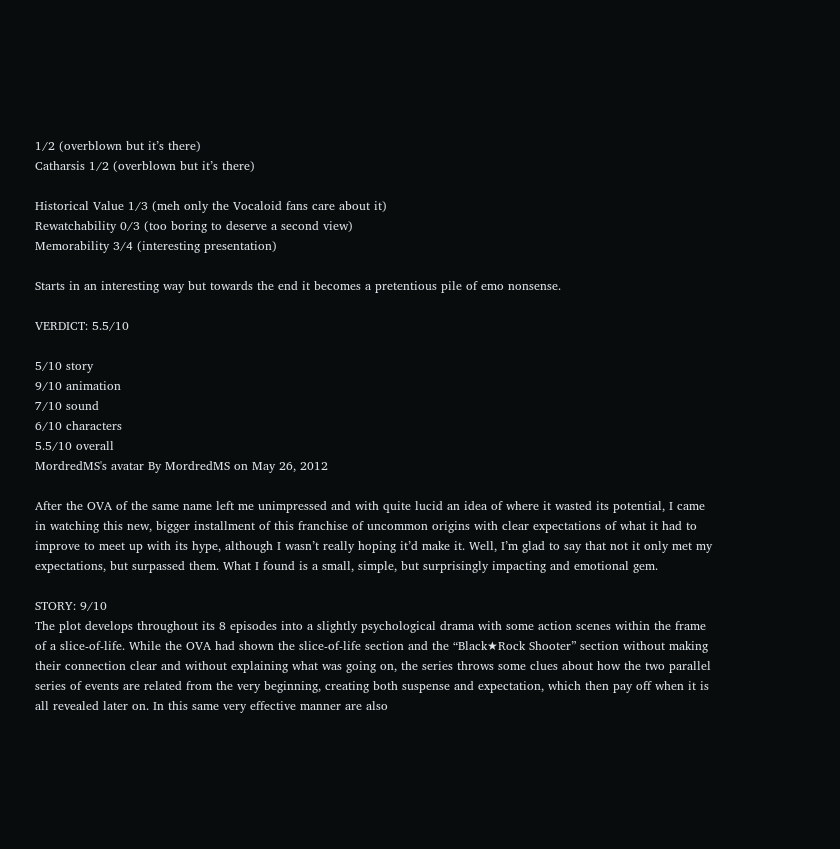1/2 (overblown but it’s there)
Catharsis 1/2 (overblown but it’s there)

Historical Value 1/3 (meh only the Vocaloid fans care about it)
Rewatchability 0/3 (too boring to deserve a second view)
Memorability 3/4 (interesting presentation)

Starts in an interesting way but towards the end it becomes a pretentious pile of emo nonsense.

VERDICT: 5.5/10

5/10 story
9/10 animation
7/10 sound
6/10 characters
5.5/10 overall
MordredMS's avatar By MordredMS on May 26, 2012

After the OVA of the same name left me unimpressed and with quite lucid an idea of where it wasted its potential, I came in watching this new, bigger installment of this franchise of uncommon origins with clear expectations of what it had to improve to meet up with its hype, although I wasn’t really hoping it’d make it. Well, I’m glad to say that not it only met my expectations, but surpassed them. What I found is a small, simple, but surprisingly impacting and emotional gem.

STORY: 9/10
The plot develops throughout its 8 episodes into a slightly psychological drama with some action scenes within the frame of a slice-of-life. While the OVA had shown the slice-of-life section and the “Black★Rock Shooter” section without making their connection clear and without explaining what was going on, the series throws some clues about how the two parallel series of events are related from the very beginning, creating both suspense and expectation, which then pay off when it is all revealed later on. In this same very effective manner are also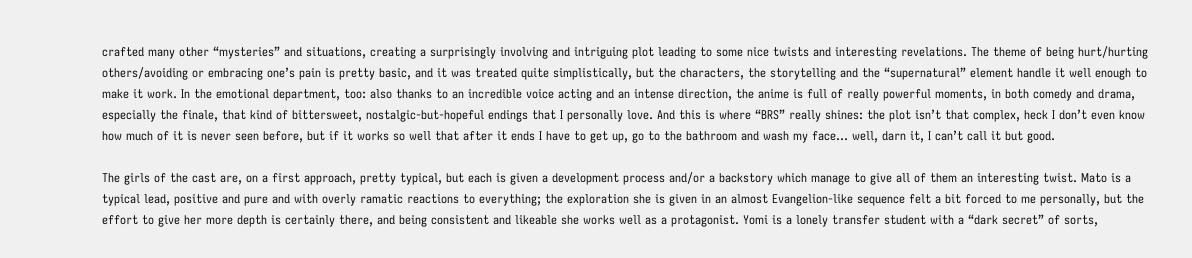crafted many other “mysteries” and situations, creating a surprisingly involving and intriguing plot leading to some nice twists and interesting revelations. The theme of being hurt/hurting others/avoiding or embracing one’s pain is pretty basic, and it was treated quite simplistically, but the characters, the storytelling and the “supernatural” element handle it well enough to make it work. In the emotional department, too: also thanks to an incredible voice acting and an intense direction, the anime is full of really powerful moments, in both comedy and drama, especially the finale, that kind of bittersweet, nostalgic-but-hopeful endings that I personally love. And this is where “BRS” really shines: the plot isn’t that complex, heck I don’t even know how much of it is never seen before, but if it works so well that after it ends I have to get up, go to the bathroom and wash my face… well, darn it, I can’t call it but good.

The girls of the cast are, on a first approach, pretty typical, but each is given a development process and/or a backstory which manage to give all of them an interesting twist. Mato is a typical lead, positive and pure and with overly ramatic reactions to everything; the exploration she is given in an almost Evangelion-like sequence felt a bit forced to me personally, but the effort to give her more depth is certainly there, and being consistent and likeable she works well as a protagonist. Yomi is a lonely transfer student with a “dark secret” of sorts,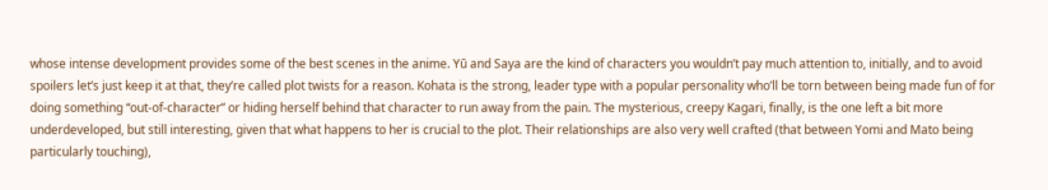whose intense development provides some of the best scenes in the anime. Yū and Saya are the kind of characters you wouldn’t pay much attention to, initially, and to avoid spoilers let’s just keep it at that, they’re called plot twists for a reason. Kohata is the strong, leader type with a popular personality who’ll be torn between being made fun of for doing something “out-of-character” or hiding herself behind that character to run away from the pain. The mysterious, creepy Kagari, finally, is the one left a bit more underdeveloped, but still interesting, given that what happens to her is crucial to the plot. Their relationships are also very well crafted (that between Yomi and Mato being particularly touching),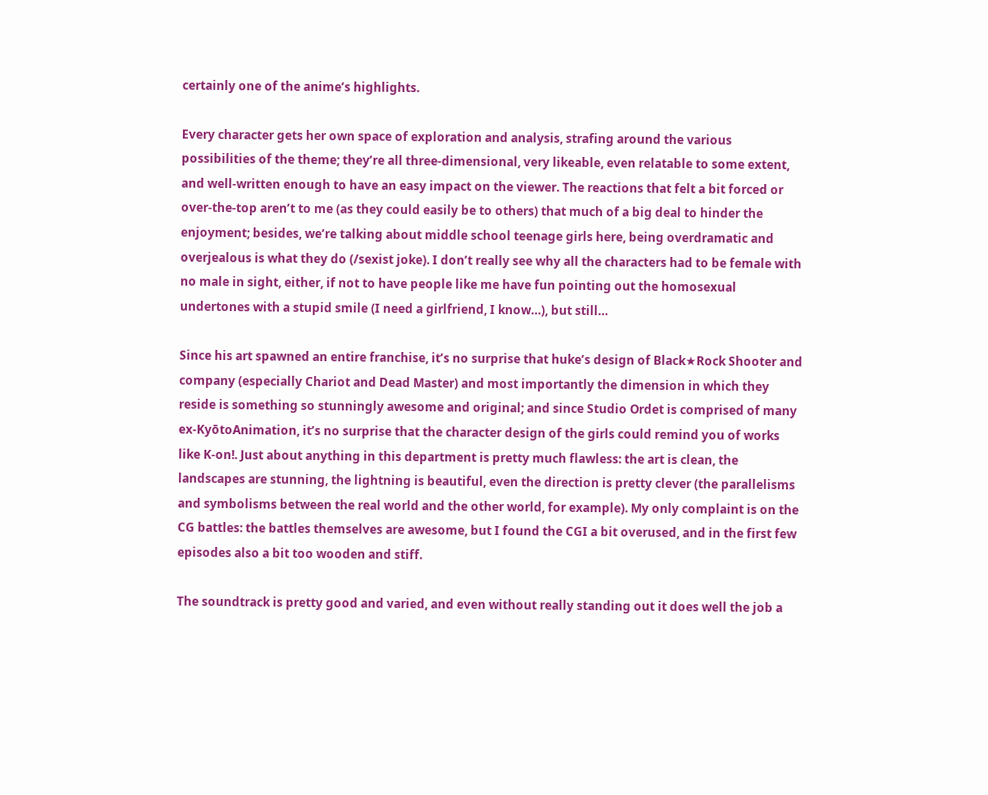certainly one of the anime’s highlights.

Every character gets her own space of exploration and analysis, strafing around the various possibilities of the theme; they’re all three-dimensional, very likeable, even relatable to some extent, and well-written enough to have an easy impact on the viewer. The reactions that felt a bit forced or over-the-top aren’t to me (as they could easily be to others) that much of a big deal to hinder the enjoyment; besides, we’re talking about middle school teenage girls here, being overdramatic and overjealous is what they do (/sexist joke). I don’t really see why all the characters had to be female with no male in sight, either, if not to have people like me have fun pointing out the homosexual undertones with a stupid smile (I need a girlfriend, I know…), but still…

Since his art spawned an entire franchise, it’s no surprise that huke’s design of Black★Rock Shooter and company (especially Chariot and Dead Master) and most importantly the dimension in which they reside is something so stunningly awesome and original; and since Studio Ordet is comprised of many ex-KyōtoAnimation, it’s no surprise that the character design of the girls could remind you of works like K-on!. Just about anything in this department is pretty much flawless: the art is clean, the landscapes are stunning, the lightning is beautiful, even the direction is pretty clever (the parallelisms and symbolisms between the real world and the other world, for example). My only complaint is on the CG battles: the battles themselves are awesome, but I found the CGI a bit overused, and in the first few episodes also a bit too wooden and stiff.

The soundtrack is pretty good and varied, and even without really standing out it does well the job a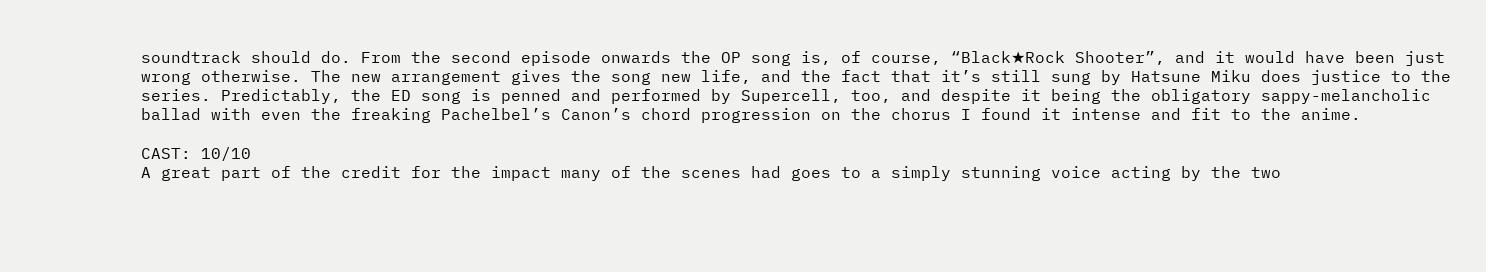soundtrack should do. From the second episode onwards the OP song is, of course, “Black★Rock Shooter”, and it would have been just wrong otherwise. The new arrangement gives the song new life, and the fact that it’s still sung by Hatsune Miku does justice to the series. Predictably, the ED song is penned and performed by Supercell, too, and despite it being the obligatory sappy-melancholic ballad with even the freaking Pachelbel’s Canon’s chord progression on the chorus I found it intense and fit to the anime.

CAST: 10/10
A great part of the credit for the impact many of the scenes had goes to a simply stunning voice acting by the two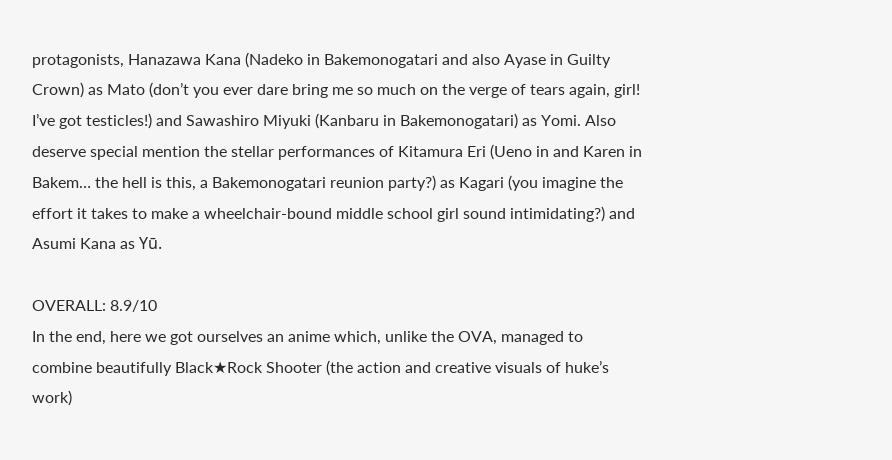protagonists, Hanazawa Kana (Nadeko in Bakemonogatari and also Ayase in Guilty Crown) as Mato (don’t you ever dare bring me so much on the verge of tears again, girl! I’ve got testicles!) and Sawashiro Miyuki (Kanbaru in Bakemonogatari) as Yomi. Also deserve special mention the stellar performances of Kitamura Eri (Ueno in and Karen in Bakem… the hell is this, a Bakemonogatari reunion party?) as Kagari (you imagine the effort it takes to make a wheelchair-bound middle school girl sound intimidating?) and Asumi Kana as Yū.

OVERALL: 8.9/10
In the end, here we got ourselves an anime which, unlike the OVA, managed to combine beautifully Black★Rock Shooter (the action and creative visuals of huke’s work)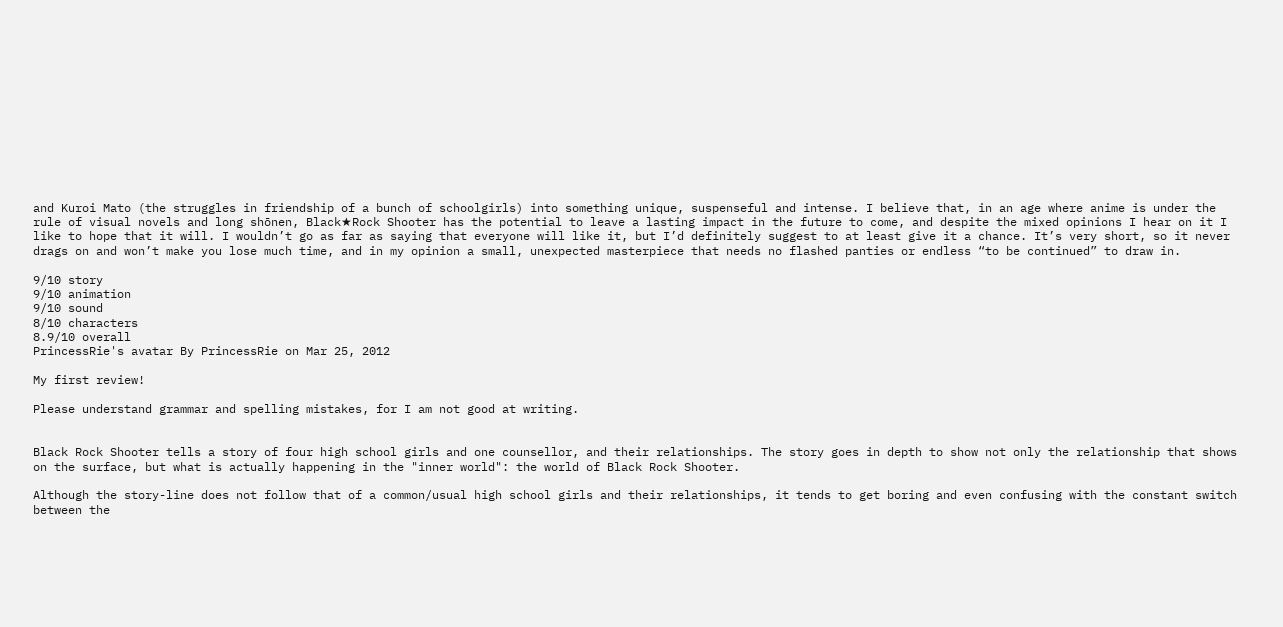and Kuroi Mato (the struggles in friendship of a bunch of schoolgirls) into something unique, suspenseful and intense. I believe that, in an age where anime is under the rule of visual novels and long shōnen, Black★Rock Shooter has the potential to leave a lasting impact in the future to come, and despite the mixed opinions I hear on it I like to hope that it will. I wouldn’t go as far as saying that everyone will like it, but I’d definitely suggest to at least give it a chance. It’s very short, so it never drags on and won’t make you lose much time, and in my opinion a small, unexpected masterpiece that needs no flashed panties or endless “to be continued” to draw in.

9/10 story
9/10 animation
9/10 sound
8/10 characters
8.9/10 overall
PrincessRie's avatar By PrincessRie on Mar 25, 2012

My first review!

Please understand grammar and spelling mistakes, for I am not good at writing.


Black Rock Shooter tells a story of four high school girls and one counsellor, and their relationships. The story goes in depth to show not only the relationship that shows on the surface, but what is actually happening in the "inner world": the world of Black Rock Shooter.

Although the story-line does not follow that of a common/usual high school girls and their relationships, it tends to get boring and even confusing with the constant switch between the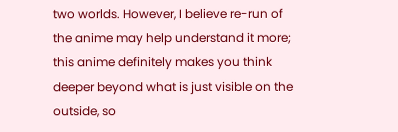two worlds. However, I believe re-run of the anime may help understand it more; this anime definitely makes you think deeper beyond what is just visible on the outside, so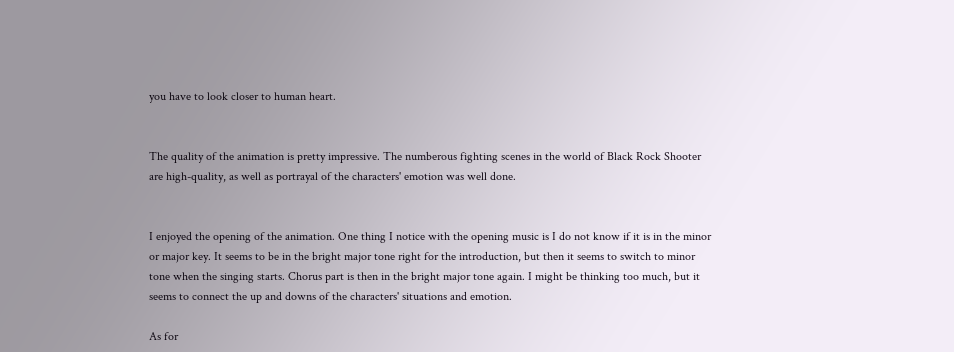you have to look closer to human heart.


The quality of the animation is pretty impressive. The numberous fighting scenes in the world of Black Rock Shooter are high-quality, as well as portrayal of the characters' emotion was well done.


I enjoyed the opening of the animation. One thing I notice with the opening music is I do not know if it is in the minor or major key. It seems to be in the bright major tone right for the introduction, but then it seems to switch to minor tone when the singing starts. Chorus part is then in the bright major tone again. I might be thinking too much, but it seems to connect the up and downs of the characters' situations and emotion.

As for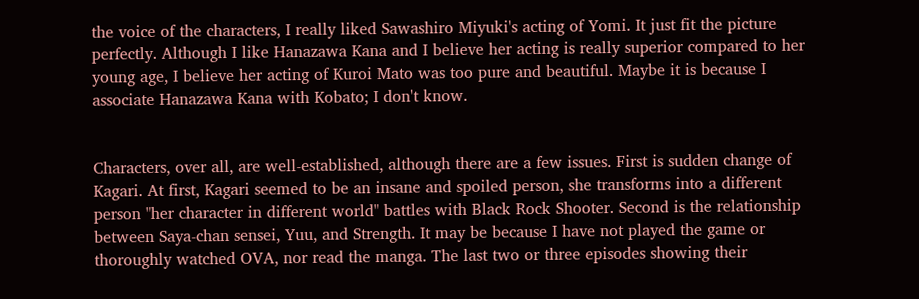the voice of the characters, I really liked Sawashiro Miyuki's acting of Yomi. It just fit the picture perfectly. Although I like Hanazawa Kana and I believe her acting is really superior compared to her young age, I believe her acting of Kuroi Mato was too pure and beautiful. Maybe it is because I associate Hanazawa Kana with Kobato; I don't know.


Characters, over all, are well-established, although there are a few issues. First is sudden change of Kagari. At first, Kagari seemed to be an insane and spoiled person, she transforms into a different person "her character in different world" battles with Black Rock Shooter. Second is the relationship between Saya-chan sensei, Yuu, and Strength. It may be because I have not played the game or thoroughly watched OVA, nor read the manga. The last two or three episodes showing their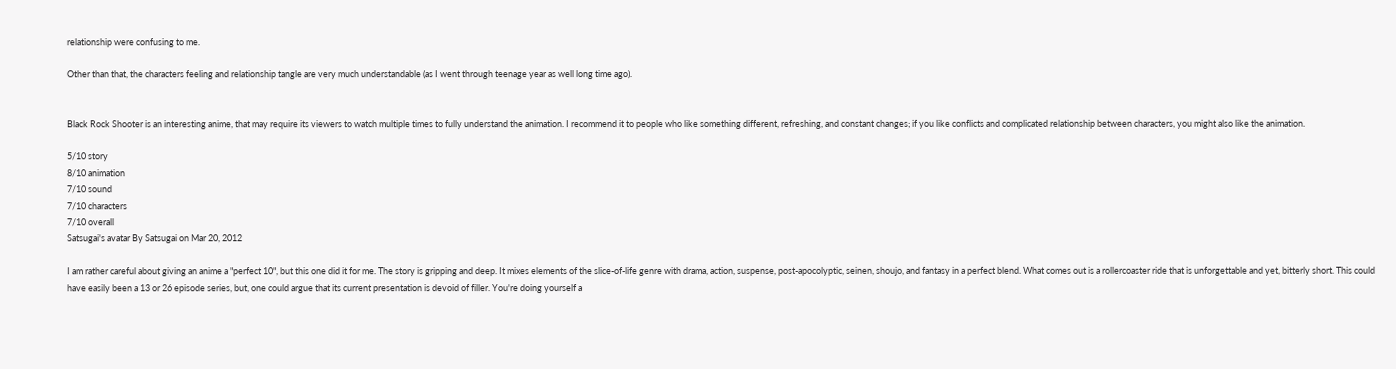relationship were confusing to me.

Other than that, the characters feeling and relationship tangle are very much understandable (as I went through teenage year as well long time ago).


Black Rock Shooter is an interesting anime, that may require its viewers to watch multiple times to fully understand the animation. I recommend it to people who like something different, refreshing, and constant changes; if you like conflicts and complicated relationship between characters, you might also like the animation.

5/10 story
8/10 animation
7/10 sound
7/10 characters
7/10 overall
Satsugai's avatar By Satsugai on Mar 20, 2012

I am rather careful about giving an anime a "perfect 10", but this one did it for me. The story is gripping and deep. It mixes elements of the slice-of-life genre with drama, action, suspense, post-apocolyptic, seinen, shoujo, and fantasy in a perfect blend. What comes out is a rollercoaster ride that is unforgettable and yet, bitterly short. This could have easily been a 13 or 26 episode series, but, one could argue that its current presentation is devoid of filler. You're doing yourself a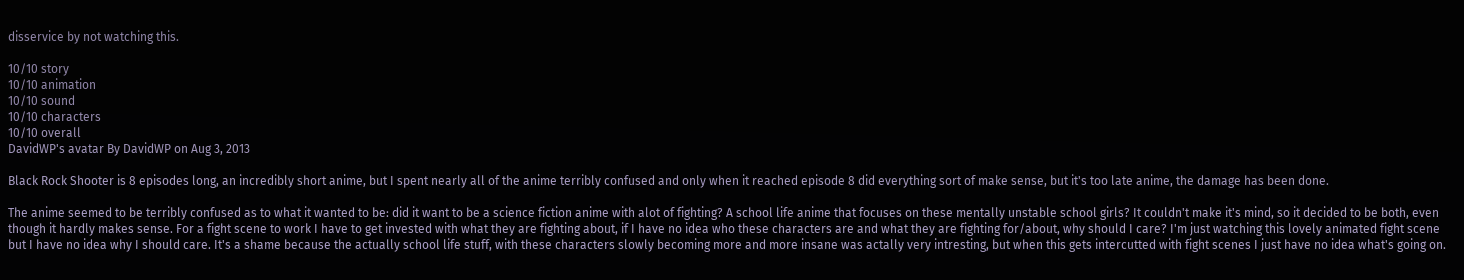disservice by not watching this.

10/10 story
10/10 animation
10/10 sound
10/10 characters
10/10 overall
DavidWP's avatar By DavidWP on Aug 3, 2013

Black Rock Shooter is 8 episodes long, an incredibly short anime, but I spent nearly all of the anime terribly confused and only when it reached episode 8 did everything sort of make sense, but it's too late anime, the damage has been done.

The anime seemed to be terribly confused as to what it wanted to be: did it want to be a science fiction anime with alot of fighting? A school life anime that focuses on these mentally unstable school girls? It couldn't make it's mind, so it decided to be both, even though it hardly makes sense. For a fight scene to work I have to get invested with what they are fighting about, if I have no idea who these characters are and what they are fighting for/about, why should I care? I'm just watching this lovely animated fight scene but I have no idea why I should care. It's a shame because the actually school life stuff, with these characters slowly becoming more and more insane was actally very intresting, but when this gets intercutted with fight scenes I just have no idea what's going on.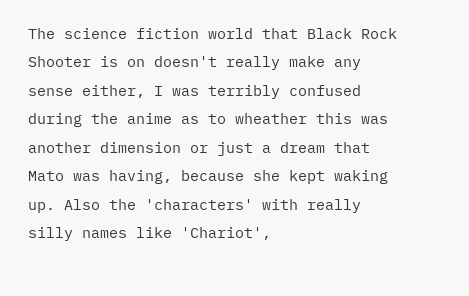The science fiction world that Black Rock Shooter is on doesn't really make any sense either, I was terribly confused during the anime as to wheather this was another dimension or just a dream that Mato was having, because she kept waking up. Also the 'characters' with really silly names like 'Chariot',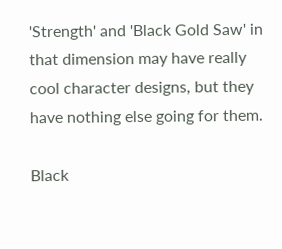'Strength' and 'Black Gold Saw' in that dimension may have really cool character designs, but they have nothing else going for them.

Black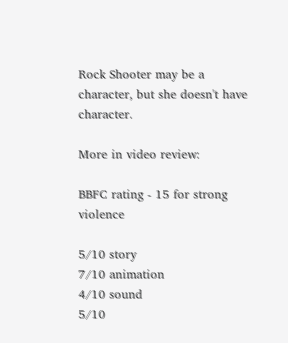Rock Shooter may be a character, but she doesn't have character.

More in video review:

BBFC rating - 15 for strong violence

5/10 story
7/10 animation
4/10 sound
5/10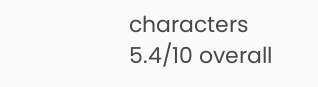characters
5.4/10 overall